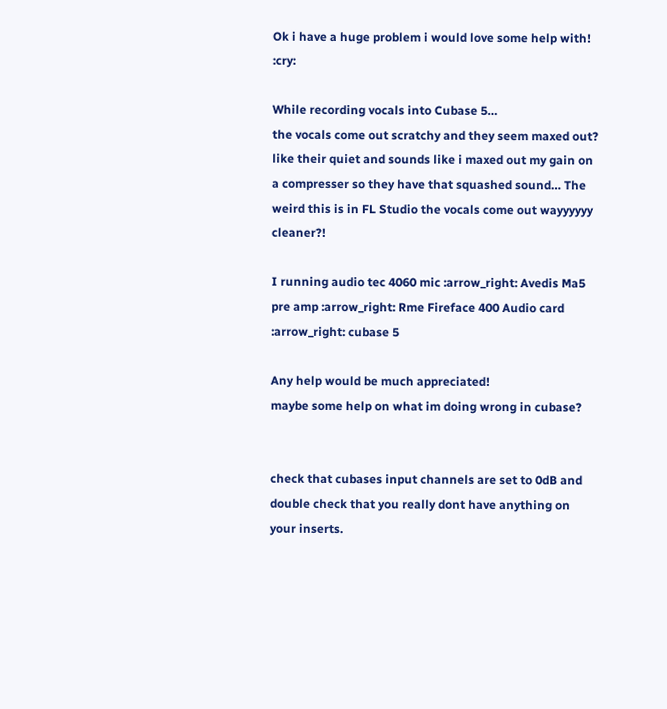Ok i have a huge problem i would love some help with! :cry:

While recording vocals into Cubase 5…
the vocals come out scratchy and they seem maxed out? like their quiet and sounds like i maxed out my gain on a compresser so they have that squashed sound… The weird this is in FL Studio the vocals come out wayyyyyy cleaner?!

I running audio tec 4060 mic :arrow_right: Avedis Ma5 pre amp :arrow_right: Rme Fireface 400 Audio card :arrow_right: cubase 5

Any help would be much appreciated!
maybe some help on what im doing wrong in cubase?


check that cubases input channels are set to 0dB and double check that you really dont have anything on your inserts.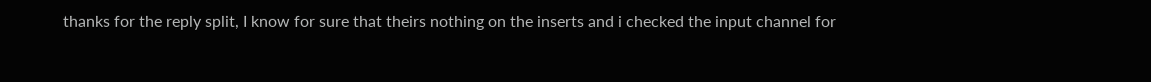thanks for the reply split, I know for sure that theirs nothing on the inserts and i checked the input channel for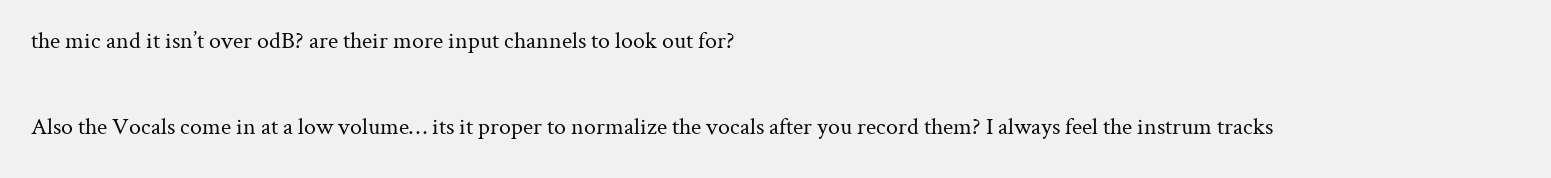the mic and it isn’t over odB? are their more input channels to look out for?

Also the Vocals come in at a low volume… its it proper to normalize the vocals after you record them? I always feel the instrum tracks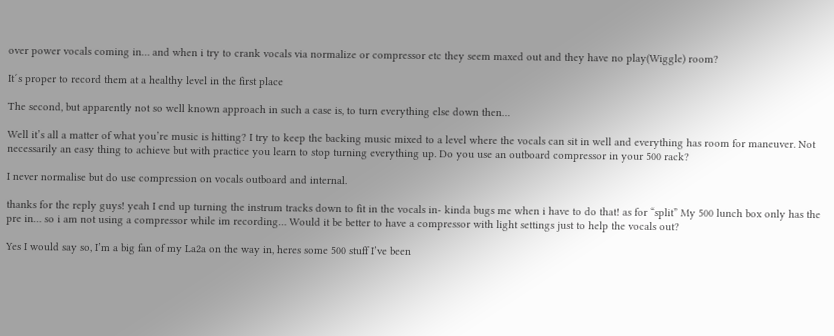over power vocals coming in… and when i try to crank vocals via normalize or compressor etc they seem maxed out and they have no play(Wiggle) room?

It´s proper to record them at a healthy level in the first place

The second, but apparently not so well known approach in such a case is, to turn everything else down then…

Well it’s all a matter of what you’re music is hitting? I try to keep the backing music mixed to a level where the vocals can sit in well and everything has room for maneuver. Not necessarily an easy thing to achieve but with practice you learn to stop turning everything up. Do you use an outboard compressor in your 500 rack?

I never normalise but do use compression on vocals outboard and internal.

thanks for the reply guys! yeah I end up turning the instrum tracks down to fit in the vocals in- kinda bugs me when i have to do that! as for “split” My 500 lunch box only has the pre in… so i am not using a compressor while im recording… Would it be better to have a compressor with light settings just to help the vocals out?

Yes I would say so, I’m a big fan of my La2a on the way in, heres some 500 stuff I’ve been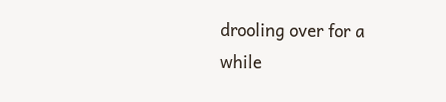drooling over for a while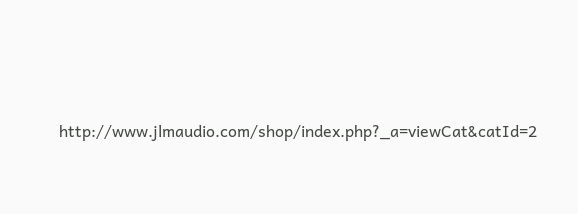http://www.jlmaudio.com/shop/index.php?_a=viewCat&catId=2